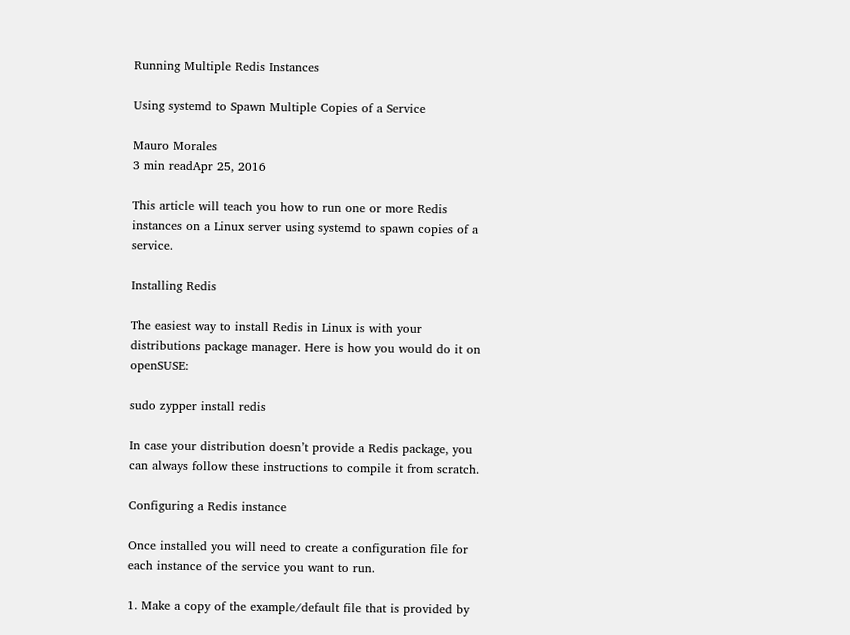Running Multiple Redis Instances

Using systemd to Spawn Multiple Copies of a Service

Mauro Morales
3 min readApr 25, 2016

This article will teach you how to run one or more Redis instances on a Linux server using systemd to spawn copies of a service.

Installing Redis

The easiest way to install Redis in Linux is with your distributions package manager. Here is how you would do it on openSUSE:

sudo zypper install redis

In case your distribution doesn’t provide a Redis package, you can always follow these instructions to compile it from scratch.

Configuring a Redis instance

Once installed you will need to create a configuration file for each instance of the service you want to run.

1. Make a copy of the example/default file that is provided by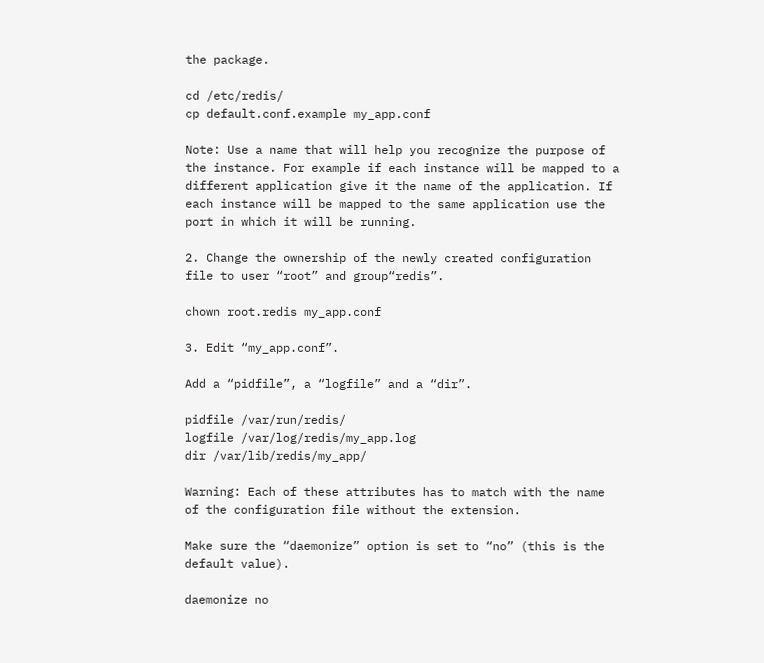the package.

cd /etc/redis/
cp default.conf.example my_app.conf

Note: Use a name that will help you recognize the purpose of the instance. For example if each instance will be mapped to a different application give it the name of the application. If each instance will be mapped to the same application use the port in which it will be running.

2. Change the ownership of the newly created configuration file to user “root” and group“redis”.

chown root.redis my_app.conf

3. Edit “my_app.conf”.

Add a “pidfile”, a “logfile” and a “dir”.

pidfile /var/run/redis/
logfile /var/log/redis/my_app.log
dir /var/lib/redis/my_app/

Warning: Each of these attributes has to match with the name of the configuration file without the extension.

Make sure the “daemonize” option is set to “no” (this is the default value).

daemonize no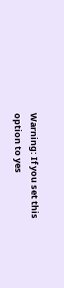Warning: If you set this option to yes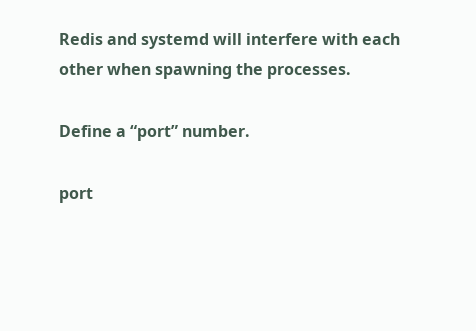Redis and systemd will interfere with each other when spawning the processes.

Define a “port” number.

port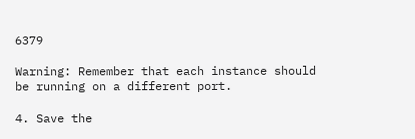6379

Warning: Remember that each instance should be running on a different port.

4. Save the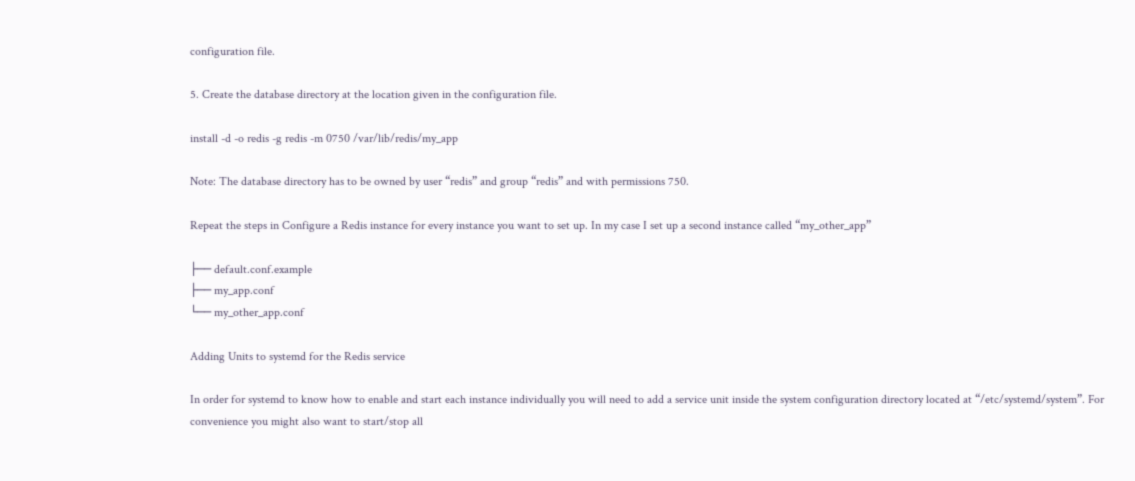configuration file.

5. Create the database directory at the location given in the configuration file.

install -d -o redis -g redis -m 0750 /var/lib/redis/my_app

Note: The database directory has to be owned by user “redis” and group “redis” and with permissions 750.

Repeat the steps in Configure a Redis instance for every instance you want to set up. In my case I set up a second instance called “my_other_app”

├── default.conf.example
├── my_app.conf
└── my_other_app.conf

Adding Units to systemd for the Redis service

In order for systemd to know how to enable and start each instance individually you will need to add a service unit inside the system configuration directory located at “/etc/systemd/system”. For convenience you might also want to start/stop all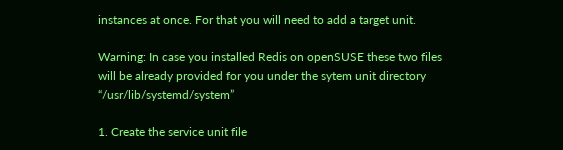instances at once. For that you will need to add a target unit.

Warning: In case you installed Redis on openSUSE these two files will be already provided for you under the sytem unit directory “/usr/lib/systemd/system”

1. Create the service unit file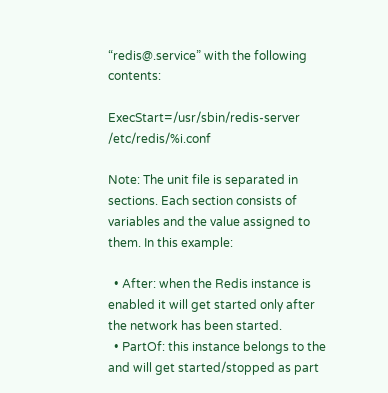“redis@.service” with the following contents:

ExecStart=/usr/sbin/redis-server /etc/redis/%i.conf

Note: The unit file is separated in sections. Each section consists of variables and the value assigned to them. In this example:

  • After: when the Redis instance is enabled it will get started only after the network has been started.
  • PartOf: this instance belongs to the and will get started/stopped as part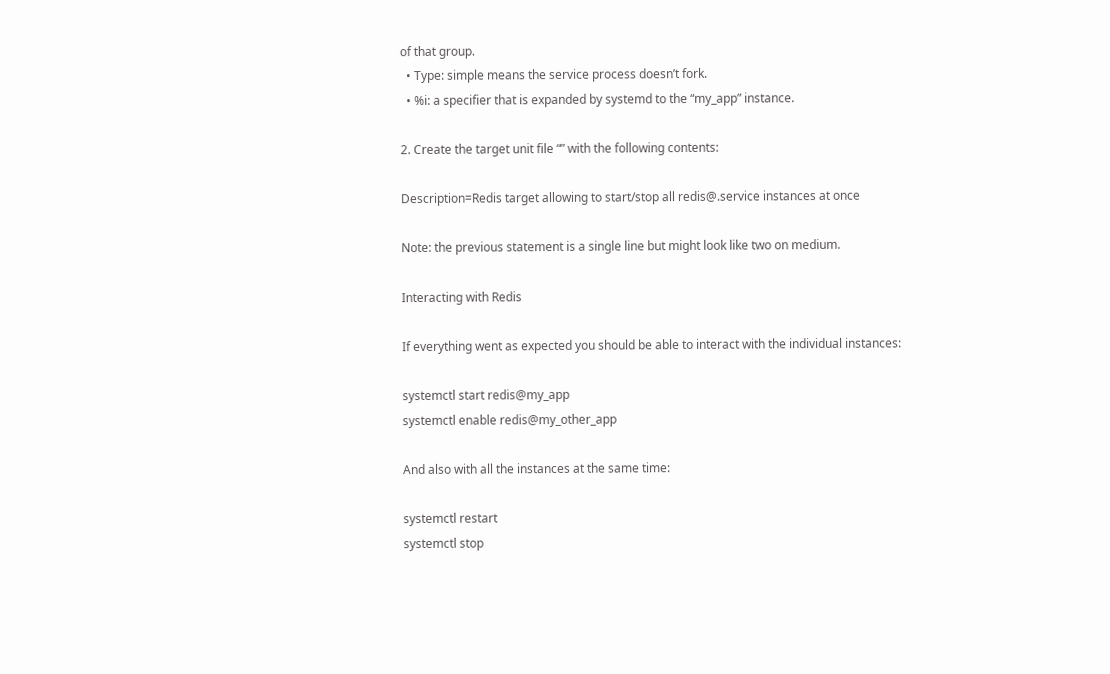of that group.
  • Type: simple means the service process doesn’t fork.
  • %i: a specifier that is expanded by systemd to the “my_app” instance.

2. Create the target unit file “” with the following contents:

Description=Redis target allowing to start/stop all redis@.service instances at once

Note: the previous statement is a single line but might look like two on medium.

Interacting with Redis

If everything went as expected you should be able to interact with the individual instances:

systemctl start redis@my_app
systemctl enable redis@my_other_app

And also with all the instances at the same time:

systemctl restart
systemctl stop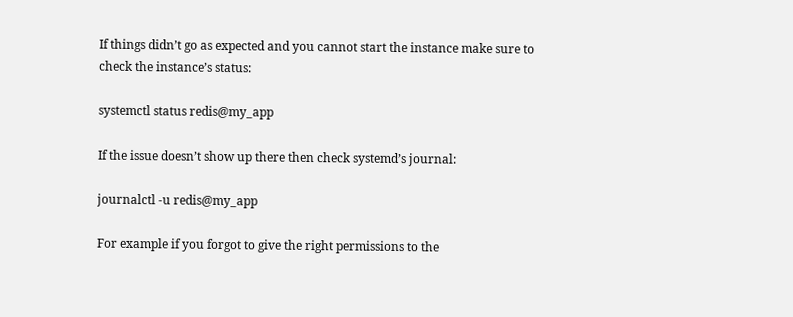If things didn’t go as expected and you cannot start the instance make sure to check the instance’s status:

systemctl status redis@my_app

If the issue doesn’t show up there then check systemd’s journal:

journalctl -u redis@my_app

For example if you forgot to give the right permissions to the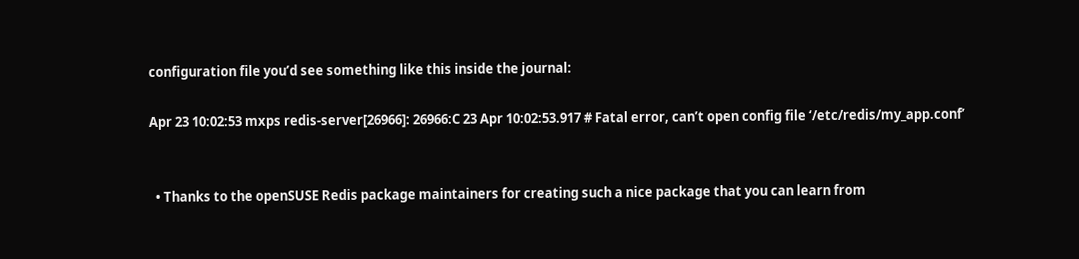configuration file you’d see something like this inside the journal:

Apr 23 10:02:53 mxps redis-server[26966]: 26966:C 23 Apr 10:02:53.917 # Fatal error, can’t open config file ‘/etc/redis/my_app.conf’


  • Thanks to the openSUSE Redis package maintainers for creating such a nice package that you can learn from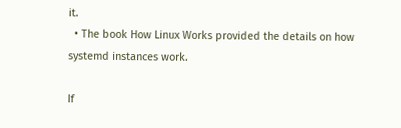it.
  • The book How Linux Works provided the details on how systemd instances work.

If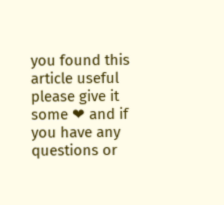you found this article useful please give it some ❤ and if you have any questions or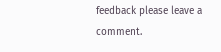feedback please leave a comment.